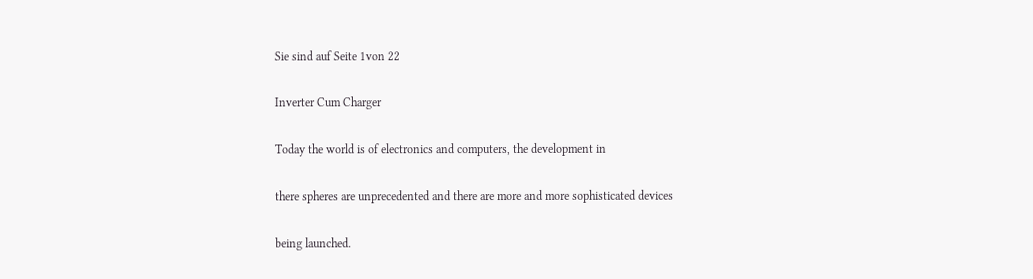Sie sind auf Seite 1von 22

Inverter Cum Charger

Today the world is of electronics and computers, the development in

there spheres are unprecedented and there are more and more sophisticated devices

being launched.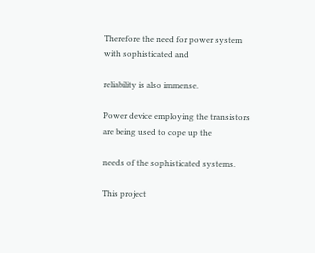Therefore the need for power system with sophisticated and

reliability is also immense.

Power device employing the transistors are being used to cope up the

needs of the sophisticated systems.

This project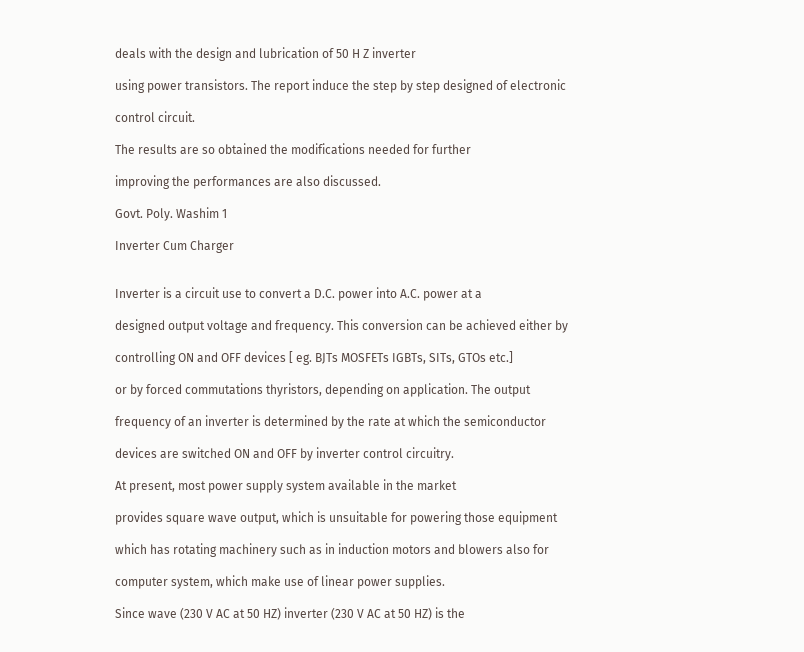deals with the design and lubrication of 50 H Z inverter

using power transistors. The report induce the step by step designed of electronic

control circuit.

The results are so obtained the modifications needed for further

improving the performances are also discussed.

Govt. Poly. Washim 1

Inverter Cum Charger


Inverter is a circuit use to convert a D.C. power into A.C. power at a

designed output voltage and frequency. This conversion can be achieved either by

controlling ON and OFF devices [ eg. BJTs MOSFETs IGBTs, SITs, GTOs etc.]

or by forced commutations thyristors, depending on application. The output

frequency of an inverter is determined by the rate at which the semiconductor

devices are switched ON and OFF by inverter control circuitry.

At present, most power supply system available in the market

provides square wave output, which is unsuitable for powering those equipment

which has rotating machinery such as in induction motors and blowers also for

computer system, which make use of linear power supplies.

Since wave (230 V AC at 50 HZ) inverter (230 V AC at 50 HZ) is the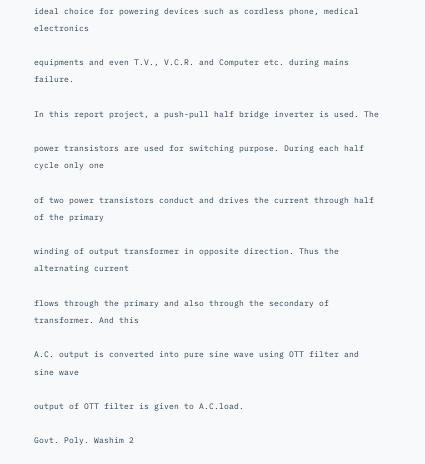ideal choice for powering devices such as cordless phone, medical electronics

equipments and even T.V., V.C.R. and Computer etc. during mains failure.

In this report project, a push-pull half bridge inverter is used. The

power transistors are used for switching purpose. During each half cycle only one

of two power transistors conduct and drives the current through half of the primary

winding of output transformer in opposite direction. Thus the alternating current

flows through the primary and also through the secondary of transformer. And this

A.C. output is converted into pure sine wave using OTT filter and sine wave

output of OTT filter is given to A.C.load.

Govt. Poly. Washim 2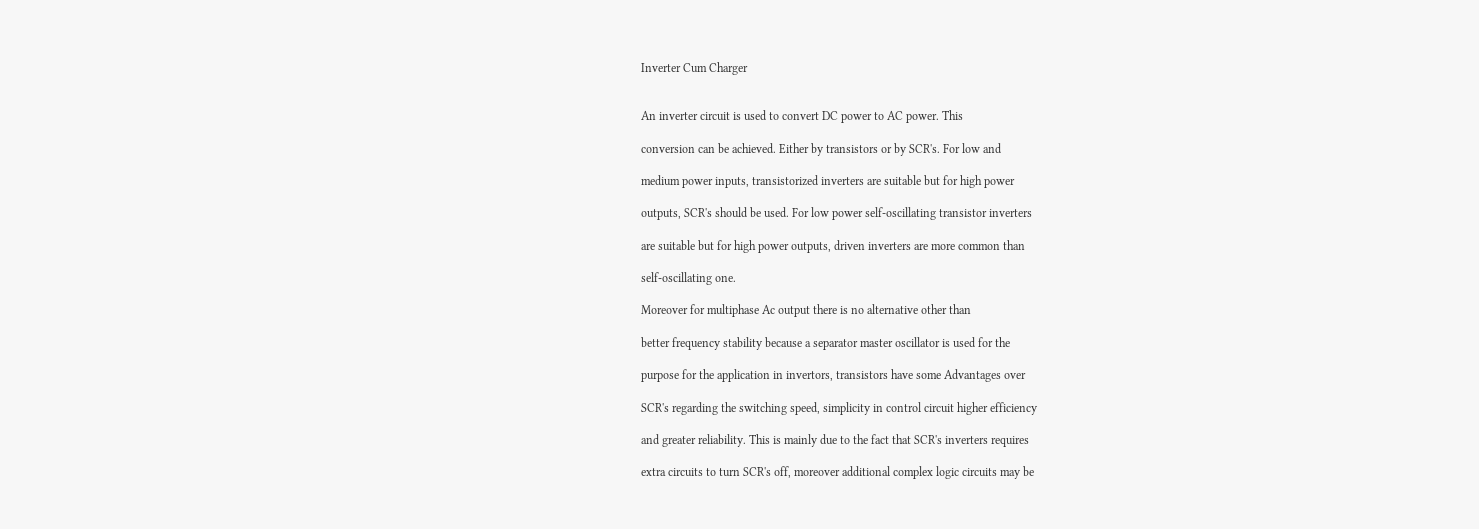Inverter Cum Charger


An inverter circuit is used to convert DC power to AC power. This

conversion can be achieved. Either by transistors or by SCR's. For low and

medium power inputs, transistorized inverters are suitable but for high power

outputs, SCR's should be used. For low power self-oscillating transistor inverters

are suitable but for high power outputs, driven inverters are more common than

self-oscillating one.

Moreover for multiphase Ac output there is no alternative other than

better frequency stability because a separator master oscillator is used for the

purpose for the application in invertors, transistors have some Advantages over

SCR's regarding the switching speed, simplicity in control circuit higher efficiency

and greater reliability. This is mainly due to the fact that SCR's inverters requires

extra circuits to turn SCR's off, moreover additional complex logic circuits may be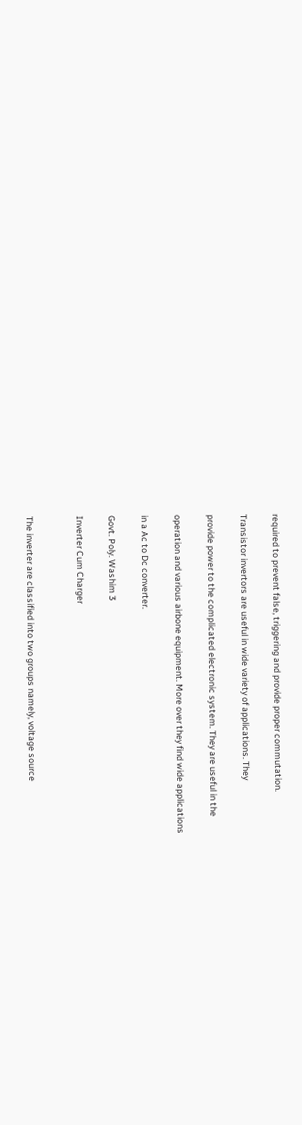required to prevent false, triggering and provide proper commutation.

Transistor invertors are useful in wide variety of applications. They

provide power to the complicated electronic system. They are useful in the

operation and various airbone equipment. More over they find wide applications

in a Ac to Dc converter.

Govt. Poly. Washim 3

Inverter Cum Charger


The inverter are classified into two groups namely, voltage source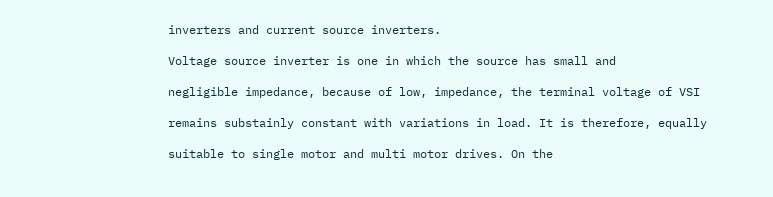inverters and current source inverters.

Voltage source inverter is one in which the source has small and

negligible impedance, because of low, impedance, the terminal voltage of VSI

remains substainly constant with variations in load. It is therefore, equally

suitable to single motor and multi motor drives. On the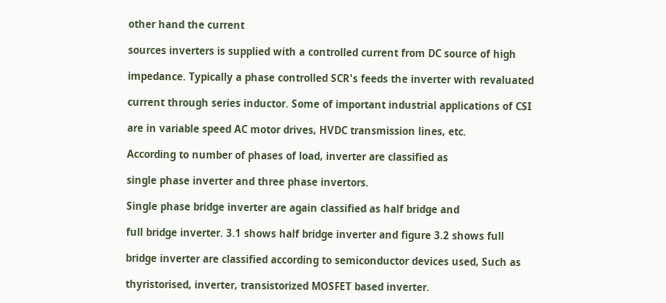other hand the current

sources inverters is supplied with a controlled current from DC source of high

impedance. Typically a phase controlled SCR's feeds the inverter with revaluated

current through series inductor. Some of important industrial applications of CSI

are in variable speed AC motor drives, HVDC transmission lines, etc.

According to number of phases of load, inverter are classified as

single phase inverter and three phase invertors.

Single phase bridge inverter are again classified as half bridge and

full bridge inverter. 3.1 shows half bridge inverter and figure 3.2 shows full

bridge inverter are classified according to semiconductor devices used, Such as

thyristorised, inverter, transistorized MOSFET based inverter.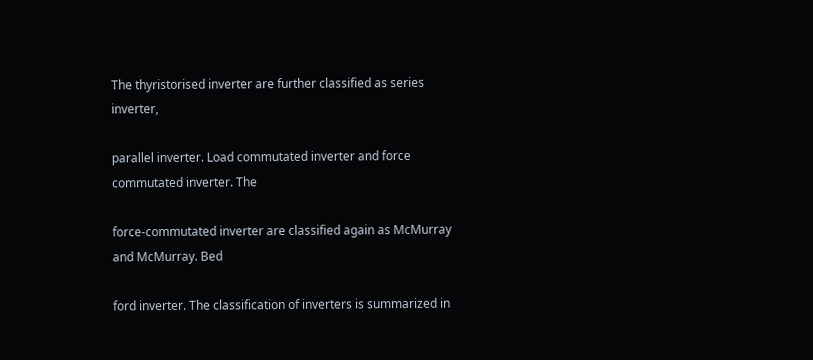The thyristorised inverter are further classified as series inverter,

parallel inverter. Load commutated inverter and force commutated inverter. The

force-commutated inverter are classified again as McMurray and McMurray. Bed

ford inverter. The classification of inverters is summarized in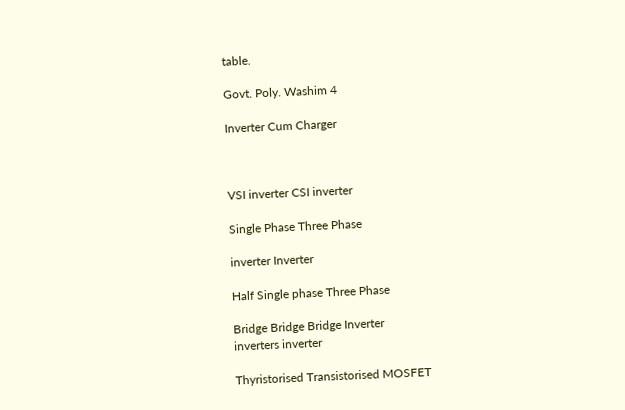table.

Govt. Poly. Washim 4

Inverter Cum Charger



VSI inverter CSI inverter

Single Phase Three Phase

inverter Inverter

Half Single phase Three Phase

Bridge Bridge Bridge Inverter
inverters inverter

Thyristorised Transistorised MOSFET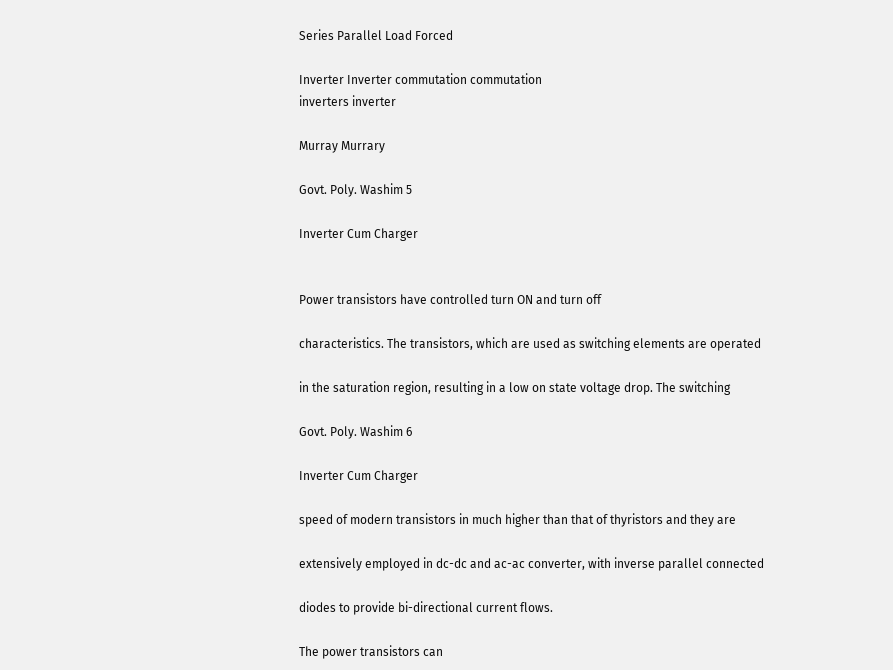Series Parallel Load Forced

Inverter Inverter commutation commutation
inverters inverter

Murray Murrary

Govt. Poly. Washim 5

Inverter Cum Charger


Power transistors have controlled turn ON and turn off

characteristics. The transistors, which are used as switching elements are operated

in the saturation region, resulting in a low on state voltage drop. The switching

Govt. Poly. Washim 6

Inverter Cum Charger

speed of modern transistors in much higher than that of thyristors and they are

extensively employed in dc-dc and ac-ac converter, with inverse parallel connected

diodes to provide bi-directional current flows.

The power transistors can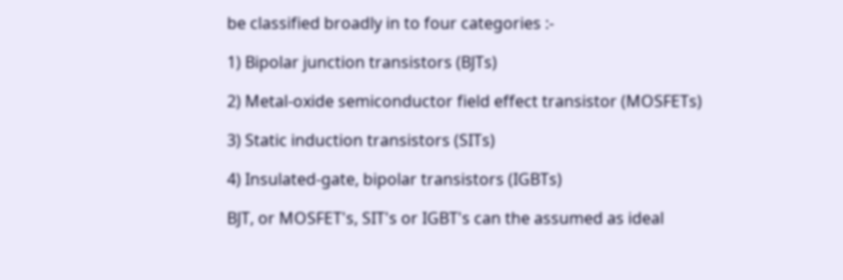be classified broadly in to four categories :-

1) Bipolar junction transistors (BJTs)

2) Metal-oxide semiconductor field effect transistor (MOSFETs)

3) Static induction transistors (SITs)

4) Insulated-gate, bipolar transistors (IGBTs)

BJT, or MOSFET's, SIT's or IGBT's can the assumed as ideal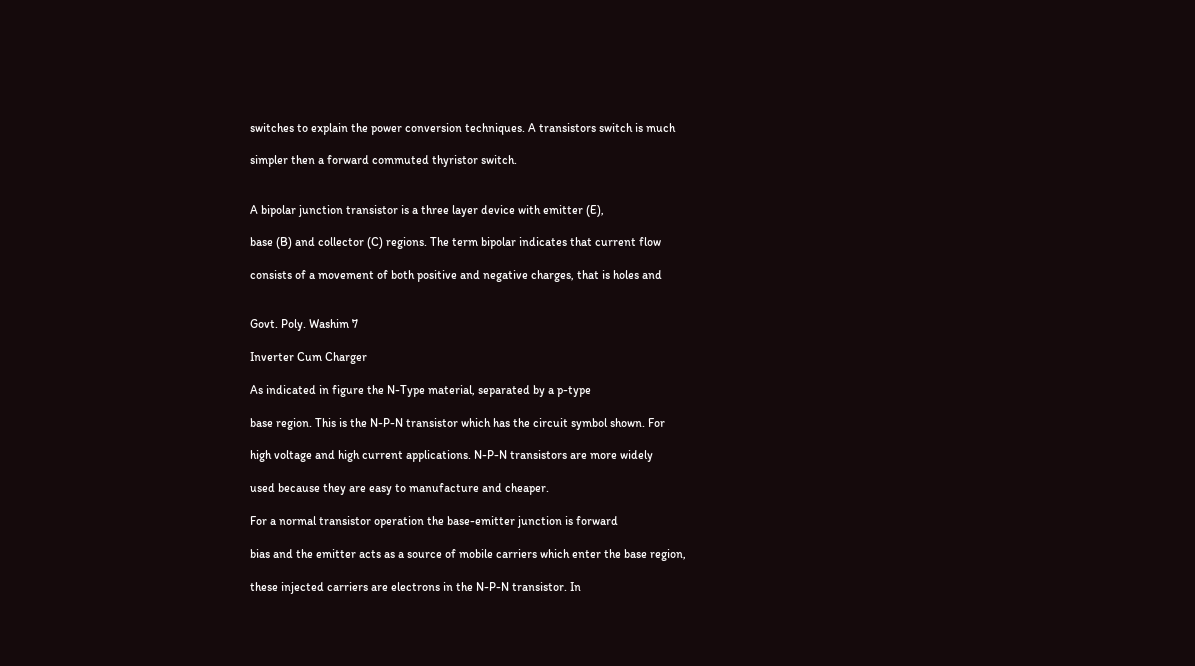switches to explain the power conversion techniques. A transistors switch is much

simpler then a forward commuted thyristor switch.


A bipolar junction transistor is a three layer device with emitter (E),

base (B) and collector (C) regions. The term bipolar indicates that current flow

consists of a movement of both positive and negative charges, that is holes and


Govt. Poly. Washim 7

Inverter Cum Charger

As indicated in figure the N-Type material, separated by a p-type

base region. This is the N-P-N transistor which has the circuit symbol shown. For

high voltage and high current applications. N-P-N transistors are more widely

used because they are easy to manufacture and cheaper.

For a normal transistor operation the base-emitter junction is forward

bias and the emitter acts as a source of mobile carriers which enter the base region,

these injected carriers are electrons in the N-P-N transistor. In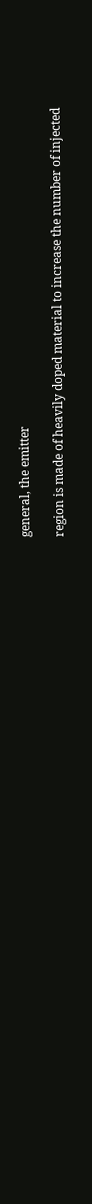general, the emitter

region is made of heavily doped material to increase the number of injected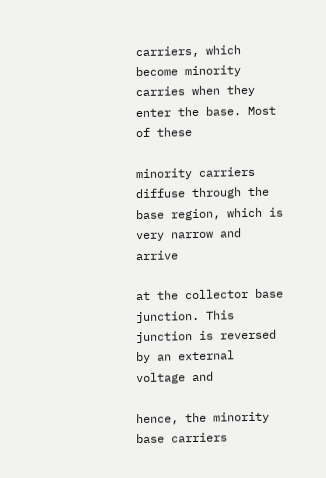carriers, which become minority carries when they enter the base. Most of these

minority carriers diffuse through the base region, which is very narrow and arrive

at the collector base junction. This junction is reversed by an external voltage and

hence, the minority base carriers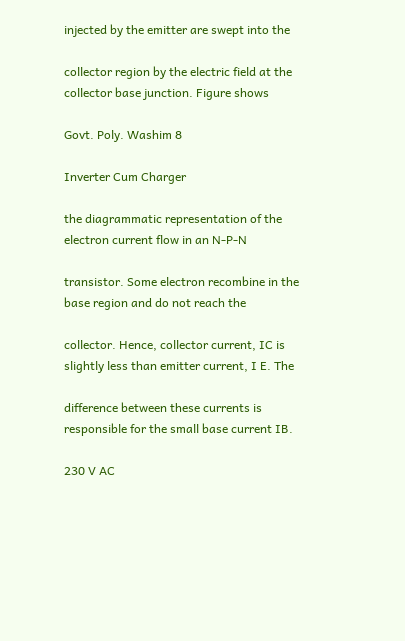injected by the emitter are swept into the

collector region by the electric field at the collector base junction. Figure shows

Govt. Poly. Washim 8

Inverter Cum Charger

the diagrammatic representation of the electron current flow in an N-P-N

transistor. Some electron recombine in the base region and do not reach the

collector. Hence, collector current, IC is slightly less than emitter current, I E. The

difference between these currents is responsible for the small base current IB.

230 V AC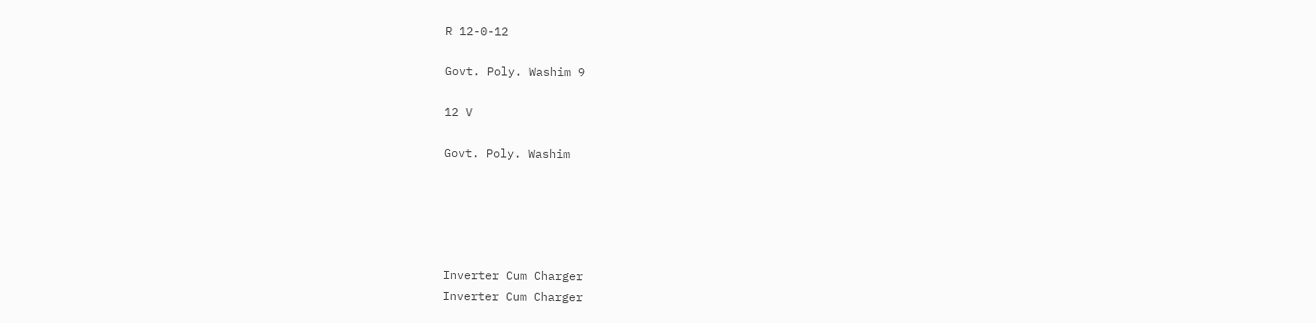R 12-0-12

Govt. Poly. Washim 9

12 V

Govt. Poly. Washim





Inverter Cum Charger
Inverter Cum Charger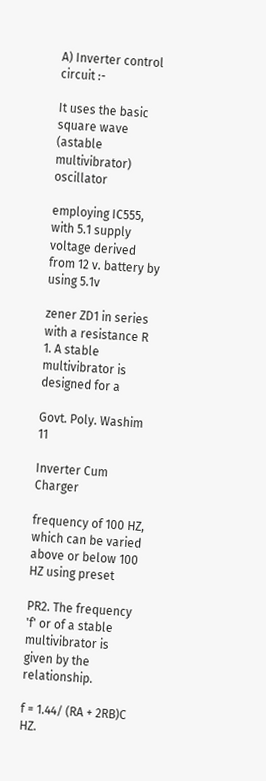A) Inverter control circuit :-

It uses the basic square wave (astable multivibrator) oscillator

employing IC555, with 5.1 supply voltage derived from 12 v. battery by using 5.1v

zener ZD1 in series with a resistance R 1. A stable multivibrator is designed for a

Govt. Poly. Washim 11

Inverter Cum Charger

frequency of 100 HZ, which can be varied above or below 100 HZ using preset

PR2. The frequency 'f' or of a stable multivibrator is given by the relationship.

f = 1.44/ (RA + 2RB)C HZ.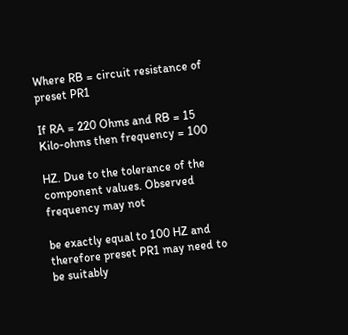Where RB = circuit resistance of preset PR1

If RA = 220 Ohms and RB = 15 Kilo-ohms then frequency = 100

HZ. Due to the tolerance of the component values. Observed frequency may not

be exactly equal to 100 HZ and therefore preset PR1 may need to be suitably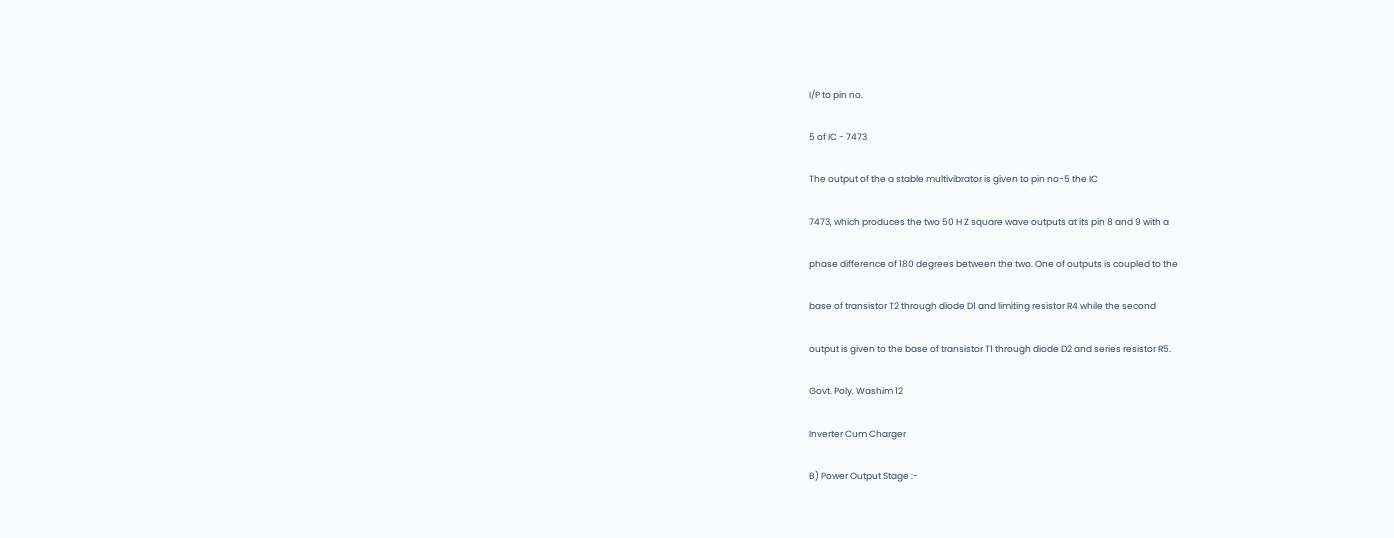I/P to pin no.

5 of IC - 7473

The output of the a stable multivibrator is given to pin no-5 the IC

7473, which produces the two 50 H Z square wave outputs at its pin 8 and 9 with a

phase difference of 180 degrees between the two. One of outputs is coupled to the

base of transistor T2 through diode D1 and limiting resistor R4 while the second

output is given to the base of transistor T1 through diode D2 and series resistor R5.

Govt. Poly. Washim 12

Inverter Cum Charger

B) Power Output Stage :-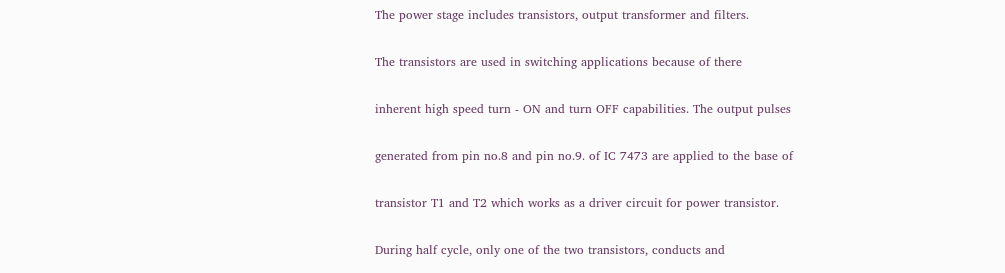The power stage includes transistors, output transformer and filters.

The transistors are used in switching applications because of there

inherent high speed turn - ON and turn OFF capabilities. The output pulses

generated from pin no.8 and pin no.9. of IC 7473 are applied to the base of

transistor T1 and T2 which works as a driver circuit for power transistor.

During half cycle, only one of the two transistors, conducts and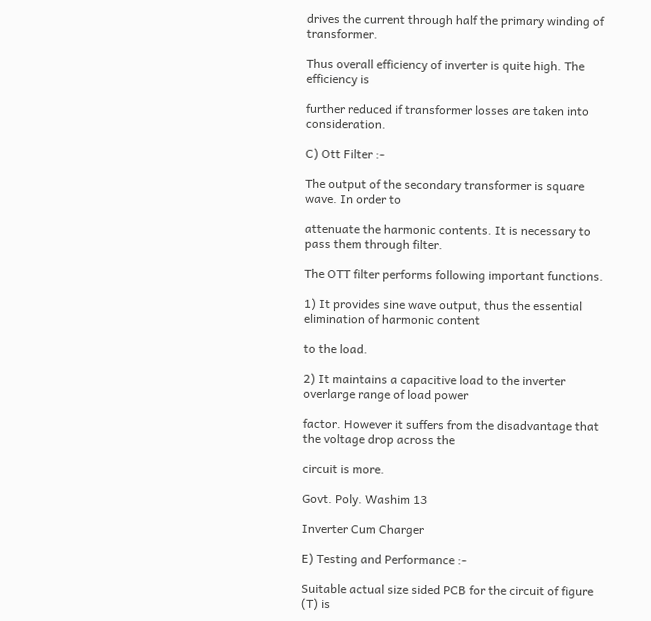drives the current through half the primary winding of transformer.

Thus overall efficiency of inverter is quite high. The efficiency is

further reduced if transformer losses are taken into consideration.

C) Ott Filter :-

The output of the secondary transformer is square wave. In order to

attenuate the harmonic contents. It is necessary to pass them through filter.

The OTT filter performs following important functions.

1) It provides sine wave output, thus the essential elimination of harmonic content

to the load.

2) It maintains a capacitive load to the inverter overlarge range of load power

factor. However it suffers from the disadvantage that the voltage drop across the

circuit is more.

Govt. Poly. Washim 13

Inverter Cum Charger

E) Testing and Performance :-

Suitable actual size sided PCB for the circuit of figure (T) is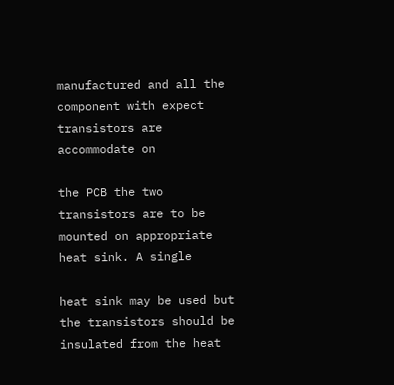manufactured and all the component with expect transistors are accommodate on

the PCB the two transistors are to be mounted on appropriate heat sink. A single

heat sink may be used but the transistors should be insulated from the heat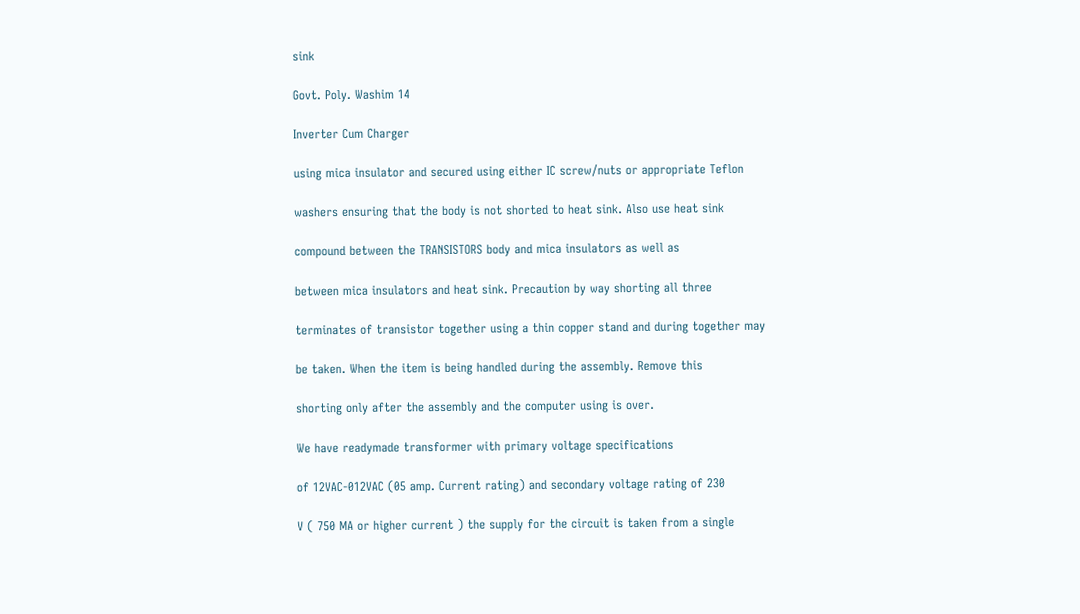sink

Govt. Poly. Washim 14

Inverter Cum Charger

using mica insulator and secured using either IC screw/nuts or appropriate Teflon

washers ensuring that the body is not shorted to heat sink. Also use heat sink

compound between the TRANSISTORS body and mica insulators as well as

between mica insulators and heat sink. Precaution by way shorting all three

terminates of transistor together using a thin copper stand and during together may

be taken. When the item is being handled during the assembly. Remove this

shorting only after the assembly and the computer using is over.

We have readymade transformer with primary voltage specifications

of 12VAC-012VAC (05 amp. Current rating) and secondary voltage rating of 230

V ( 750 MA or higher current ) the supply for the circuit is taken from a single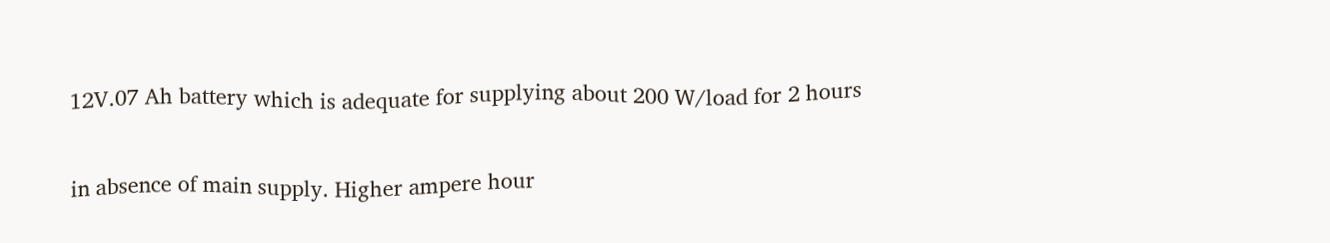12V.07 Ah battery which is adequate for supplying about 200 W/load for 2 hours

in absence of main supply. Higher ampere hour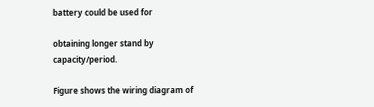battery could be used for

obtaining longer stand by capacity/period.

Figure shows the wiring diagram of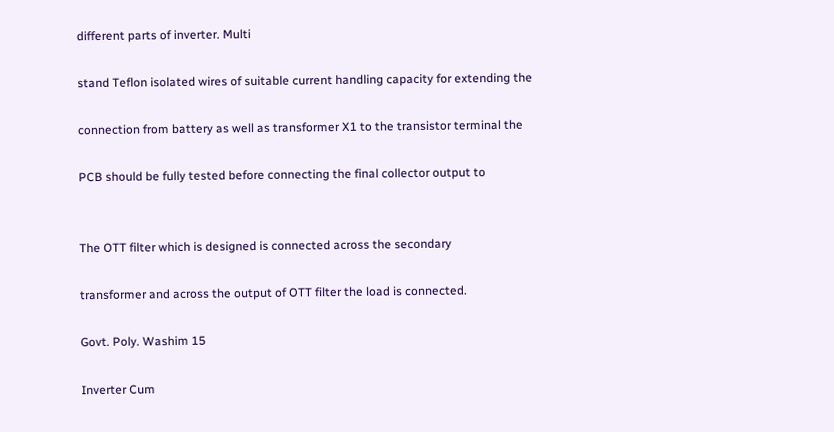different parts of inverter. Multi

stand Teflon isolated wires of suitable current handling capacity for extending the

connection from battery as well as transformer X1 to the transistor terminal the

PCB should be fully tested before connecting the final collector output to


The OTT filter which is designed is connected across the secondary

transformer and across the output of OTT filter the load is connected.

Govt. Poly. Washim 15

Inverter Cum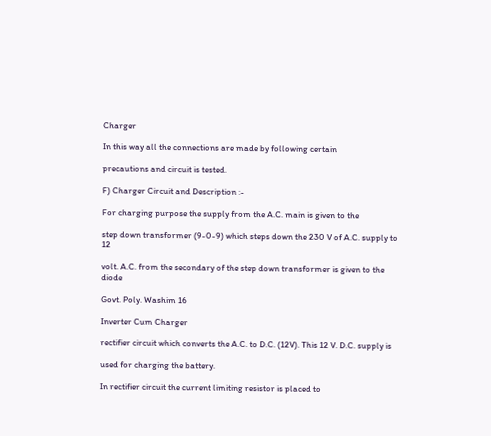Charger

In this way all the connections are made by following certain

precautions and circuit is tested.

F) Charger Circuit and Description :-

For charging purpose the supply from the A.C. main is given to the

step down transformer (9-0-9) which steps down the 230 V of A.C. supply to 12

volt. A.C. from the secondary of the step down transformer is given to the diode

Govt. Poly. Washim 16

Inverter Cum Charger

rectifier circuit which converts the A.C. to D.C. (12V). This 12 V. D.C. supply is

used for charging the battery.

In rectifier circuit the current limiting resistor is placed to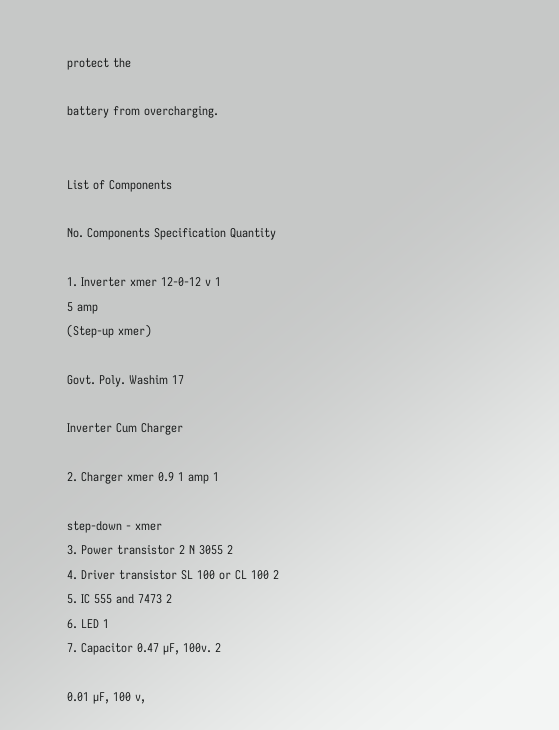protect the

battery from overcharging.


List of Components

No. Components Specification Quantity

1. Inverter xmer 12-0-12 v 1
5 amp
(Step-up xmer)

Govt. Poly. Washim 17

Inverter Cum Charger

2. Charger xmer 0.9 1 amp 1

step-down - xmer
3. Power transistor 2 N 3055 2
4. Driver transistor SL 100 or CL 100 2
5. IC 555 and 7473 2
6. LED 1
7. Capacitor 0.47 µF, 100v. 2

0.01 µF, 100 v,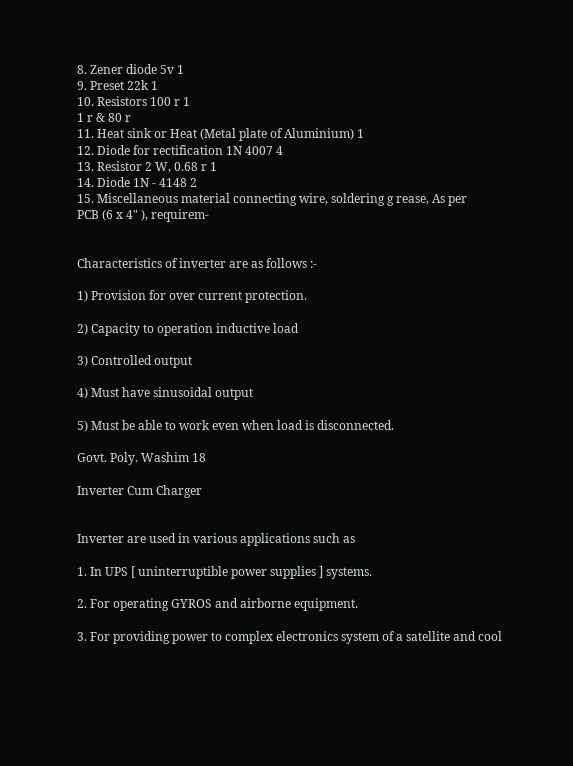8. Zener diode 5v 1
9. Preset 22k 1
10. Resistors 100 r 1
1 r & 80 r
11. Heat sink or Heat (Metal plate of Aluminium) 1
12. Diode for rectification 1N 4007 4
13. Resistor 2 W, 0.68 r 1
14. Diode 1N - 4148 2
15. Miscellaneous material connecting wire, soldering g rease, As per
PCB (6 x 4" ), requirem-


Characteristics of inverter are as follows :-

1) Provision for over current protection.

2) Capacity to operation inductive load

3) Controlled output

4) Must have sinusoidal output

5) Must be able to work even when load is disconnected.

Govt. Poly. Washim 18

Inverter Cum Charger


Inverter are used in various applications such as

1. In UPS [ uninterruptible power supplies ] systems.

2. For operating GYROS and airborne equipment.

3. For providing power to complex electronics system of a satellite and cool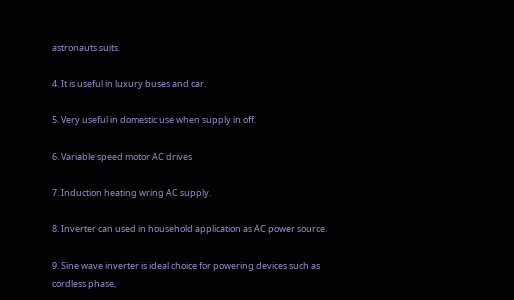astronauts suits.

4. It is useful in luxury buses and car.

5. Very useful in domestic use when supply in off.

6. Variable speed motor AC drives

7. Induction heating wring AC supply.

8. Inverter can used in household application as AC power source.

9. Sine wave inverter is ideal choice for powering devices such as cordless phase,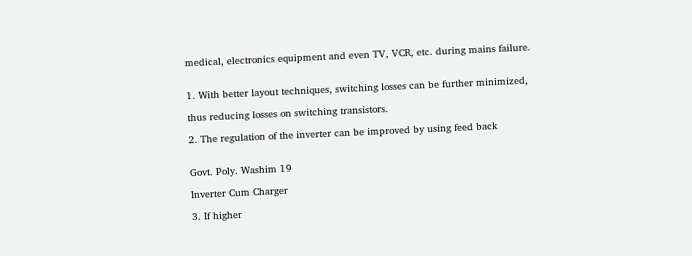medical, electronics equipment and even TV, VCR, etc. during mains failure.


1. With better layout techniques, switching losses can be further minimized,

thus reducing losses on switching transistors.

2. The regulation of the inverter can be improved by using feed back


Govt. Poly. Washim 19

Inverter Cum Charger

3. If higher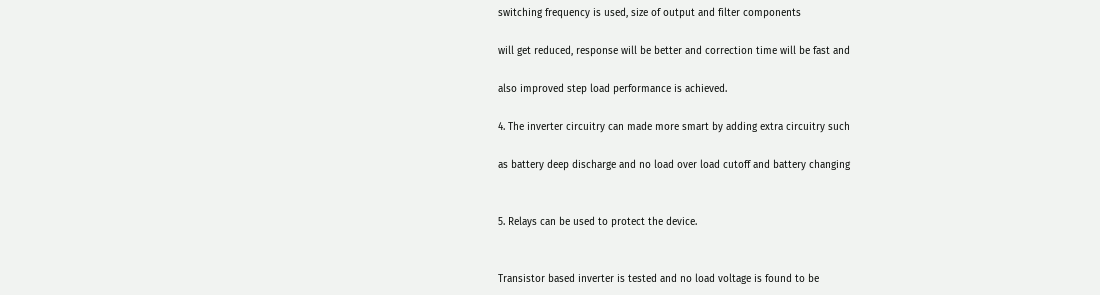switching frequency is used, size of output and filter components

will get reduced, response will be better and correction time will be fast and

also improved step load performance is achieved.

4. The inverter circuitry can made more smart by adding extra circuitry such

as battery deep discharge and no load over load cutoff and battery changing


5. Relays can be used to protect the device.


Transistor based inverter is tested and no load voltage is found to be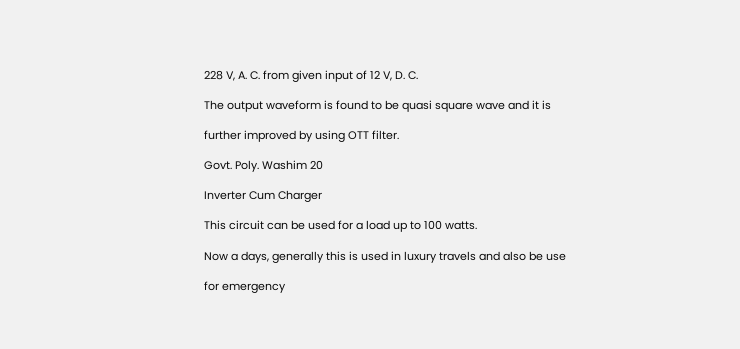228 V, A. C. from given input of 12 V, D. C.

The output waveform is found to be quasi square wave and it is

further improved by using OTT filter.

Govt. Poly. Washim 20

Inverter Cum Charger

This circuit can be used for a load up to 100 watts.

Now a days, generally this is used in luxury travels and also be use

for emergency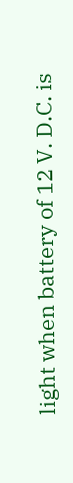light when battery of 12 V. D.C. is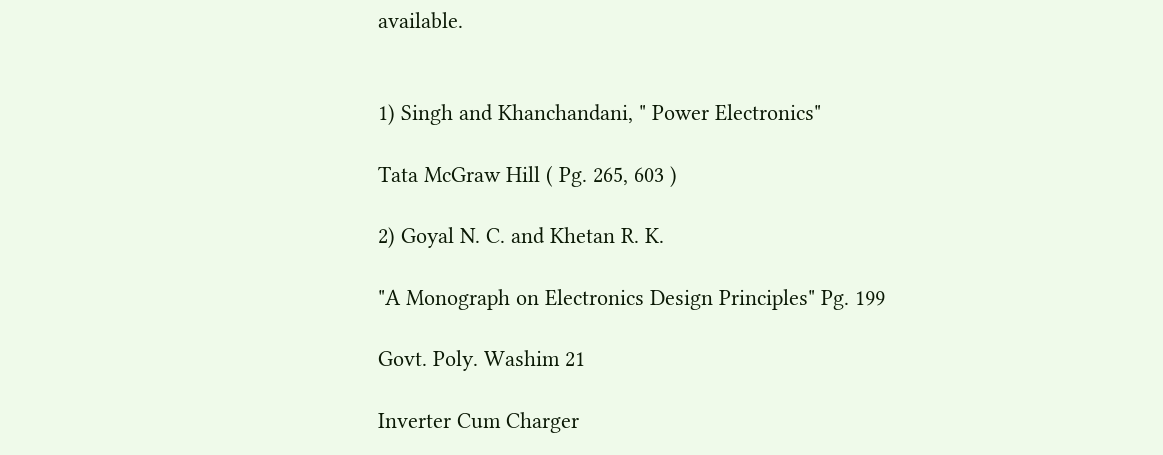available.


1) Singh and Khanchandani, " Power Electronics"

Tata McGraw Hill ( Pg. 265, 603 )

2) Goyal N. C. and Khetan R. K.

"A Monograph on Electronics Design Principles" Pg. 199

Govt. Poly. Washim 21

Inverter Cum Charger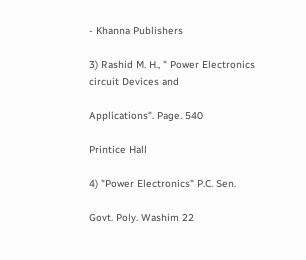- Khanna Publishers

3) Rashid M. H., " Power Electronics circuit Devices and

Applications". Page. 540

Printice Hall

4) "Power Electronics" P.C. Sen.

Govt. Poly. Washim 22